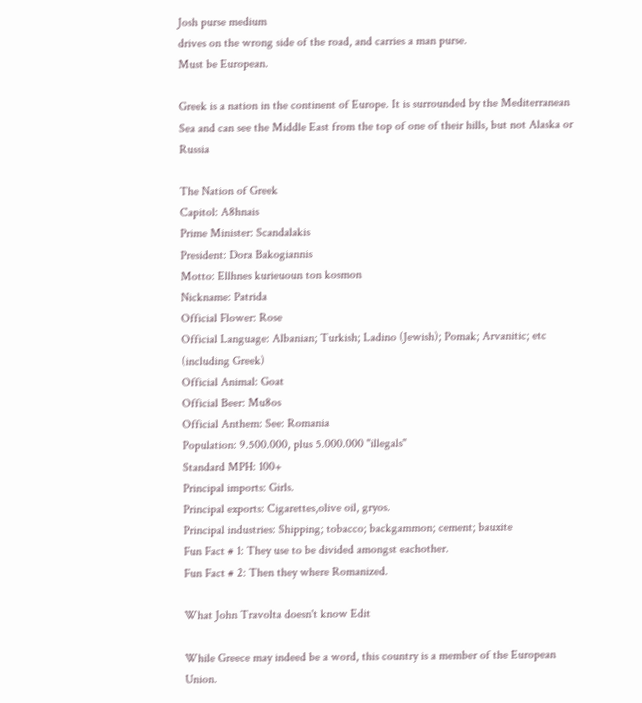Josh purse medium
drives on the wrong side of the road, and carries a man purse.
Must be European.

Greek is a nation in the continent of Europe. It is surrounded by the Mediterranean Sea and can see the Middle East from the top of one of their hills, but not Alaska or Russia

The Nation of Greek
Capitol: A8hnais
Prime Minister: Scandalakis
President: Dora Bakogiannis
Motto: Ellhnes kurieuoun ton kosmon
Nickname: Patrida
Official Flower: Rose
Official Language: Albanian; Turkish; Ladino (Jewish); Pomak; Arvanitic; etc (including Greek)
Official Animal: Goat
Official Beer: Mu8os
Official Anthem: See: Romania
Population: 9.500.000, plus 5.000.000 "illegals"
Standard MPH: 100+
Principal imports: Girls.
Principal exports: Cigarettes,olive oil, gryos.
Principal industries: Shipping; tobacco; backgammon; cement; bauxite
Fun Fact # 1: They use to be divided amongst eachother.
Fun Fact # 2: Then they where Romanized.

What John Travolta doesn't know Edit

While Greece may indeed be a word, this country is a member of the European Union.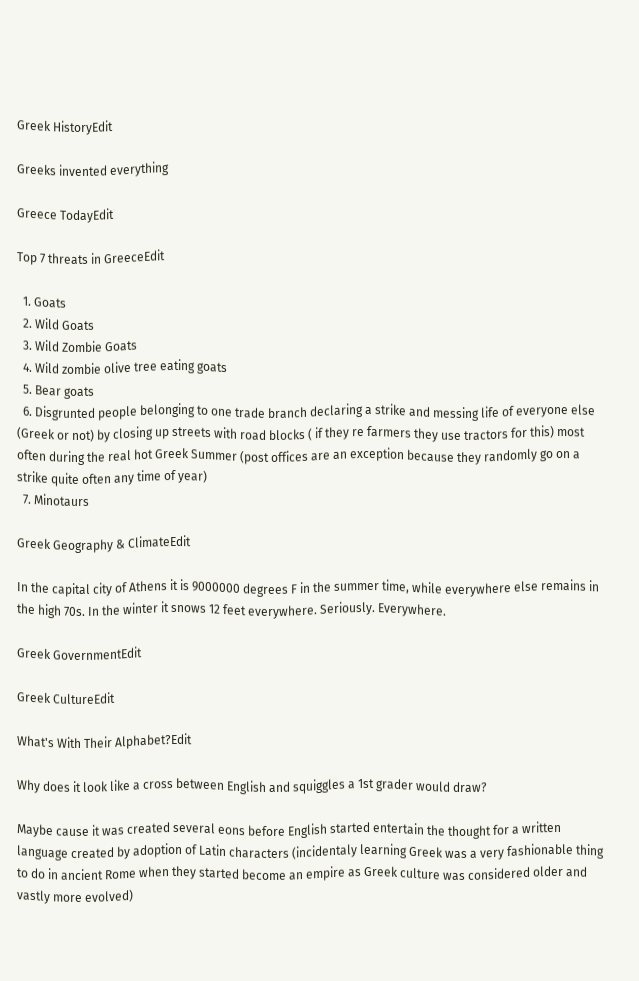Greek HistoryEdit

Greeks invented everything

Greece TodayEdit

Top 7 threats in GreeceEdit

  1. Goats
  2. Wild Goats
  3. Wild Zombie Goats
  4. Wild zombie olive tree eating goats
  5. Bear goats
  6. Disgrunted people belonging to one trade branch declaring a strike and messing life of everyone else (Greek or not) by closing up streets with road blocks ( if they re farmers they use tractors for this) most often during the real hot Greek Summer (post offices are an exception because they randomly go on a strike quite often any time of year)
  7. Minotaurs

Greek Geography & ClimateEdit

In the capital city of Athens it is 9000000 degrees F in the summer time, while everywhere else remains in the high 70s. In the winter it snows 12 feet everywhere. Seriously. Everywhere.

Greek GovernmentEdit

Greek CultureEdit

What's With Their Alphabet?Edit

Why does it look like a cross between English and squiggles a 1st grader would draw?

Maybe cause it was created several eons before English started entertain the thought for a written language created by adoption of Latin characters (incidentaly learning Greek was a very fashionable thing to do in ancient Rome when they started become an empire as Greek culture was considered older and vastly more evolved)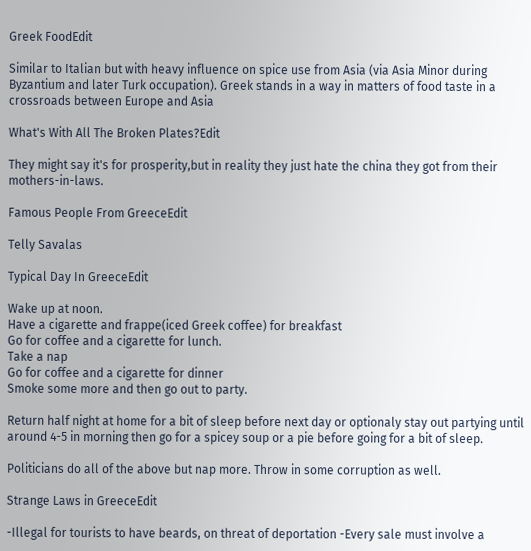Greek FoodEdit

Similar to Italian but with heavy influence on spice use from Asia (via Asia Minor during Byzantium and later Turk occupation). Greek stands in a way in matters of food taste in a crossroads between Europe and Asia

What's With All The Broken Plates?Edit

They might say it's for prosperity,but in reality they just hate the china they got from their mothers-in-laws.

Famous People From GreeceEdit

Telly Savalas

Typical Day In GreeceEdit

Wake up at noon.
Have a cigarette and frappe(iced Greek coffee) for breakfast
Go for coffee and a cigarette for lunch.
Take a nap
Go for coffee and a cigarette for dinner
Smoke some more and then go out to party.

Return half night at home for a bit of sleep before next day or optionaly stay out partying until around 4-5 in morning then go for a spicey soup or a pie before going for a bit of sleep.

Politicians do all of the above but nap more. Throw in some corruption as well.

Strange Laws in GreeceEdit

-Illegal for tourists to have beards, on threat of deportation -Every sale must involve a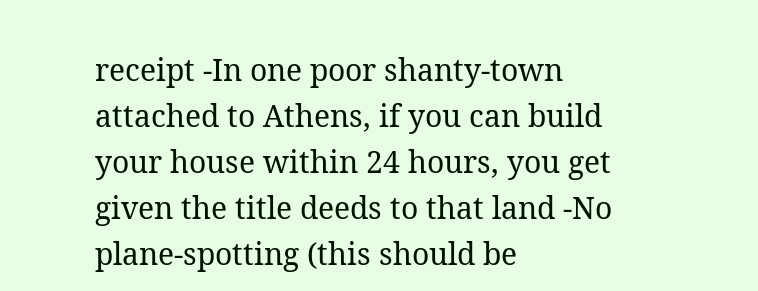receipt -In one poor shanty-town attached to Athens, if you can build your house within 24 hours, you get given the title deeds to that land -No plane-spotting (this should be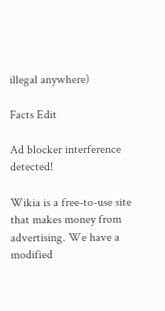illegal anywhere)

Facts Edit

Ad blocker interference detected!

Wikia is a free-to-use site that makes money from advertising. We have a modified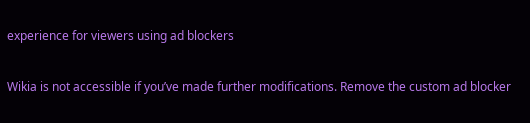experience for viewers using ad blockers

Wikia is not accessible if you’ve made further modifications. Remove the custom ad blocker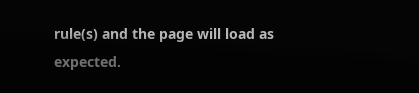rule(s) and the page will load as expected.